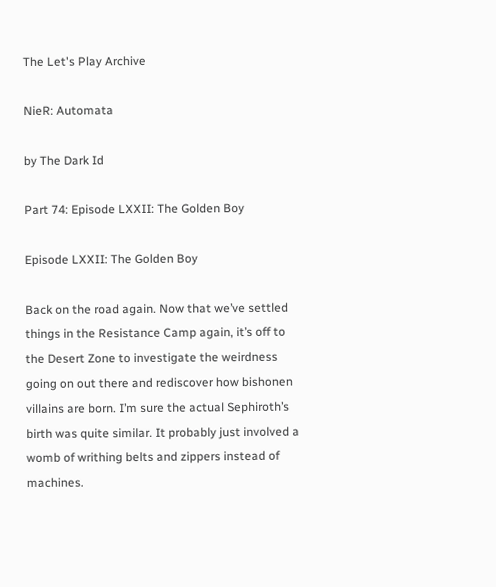The Let's Play Archive

NieR: Automata

by The Dark Id

Part 74: Episode LXXII: The Golden Boy

Episode LXXII: The Golden Boy

Back on the road again. Now that we’ve settled things in the Resistance Camp again, it’s off to the Desert Zone to investigate the weirdness going on out there and rediscover how bishonen villains are born. I’m sure the actual Sephiroth’s birth was quite similar. It probably just involved a womb of writhing belts and zippers instead of machines.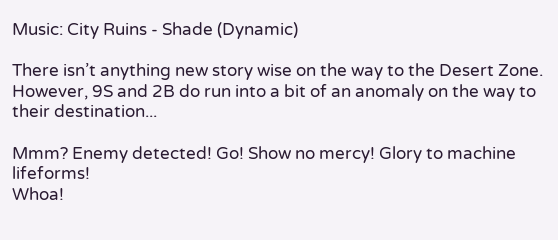Music: City Ruins - Shade (Dynamic)

There isn’t anything new story wise on the way to the Desert Zone. However, 9S and 2B do run into a bit of an anomaly on the way to their destination...

Mmm? Enemy detected! Go! Show no mercy! Glory to machine lifeforms!
Whoa!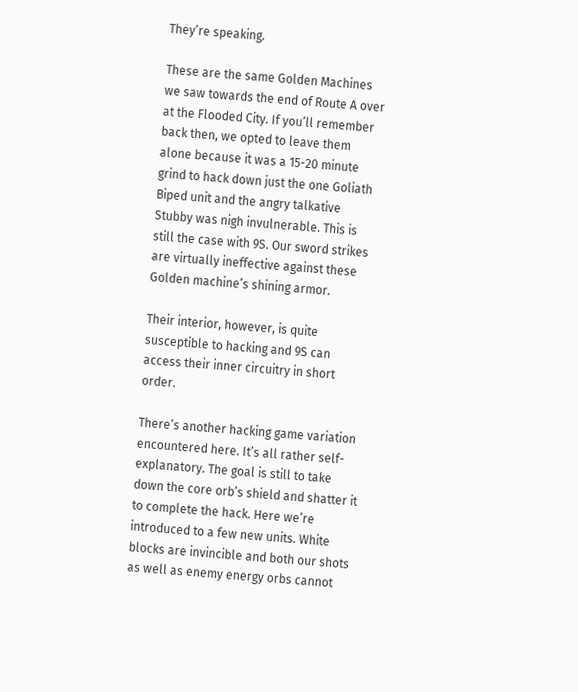They’re speaking.

These are the same Golden Machines we saw towards the end of Route A over at the Flooded City. If you’ll remember back then, we opted to leave them alone because it was a 15-20 minute grind to hack down just the one Goliath Biped unit and the angry talkative Stubby was nigh invulnerable. This is still the case with 9S. Our sword strikes are virtually ineffective against these Golden machine’s shining armor.

Their interior, however, is quite susceptible to hacking and 9S can access their inner circuitry in short order.

There’s another hacking game variation encountered here. It’s all rather self-explanatory. The goal is still to take down the core orb’s shield and shatter it to complete the hack. Here we’re introduced to a few new units. White blocks are invincible and both our shots as well as enemy energy orbs cannot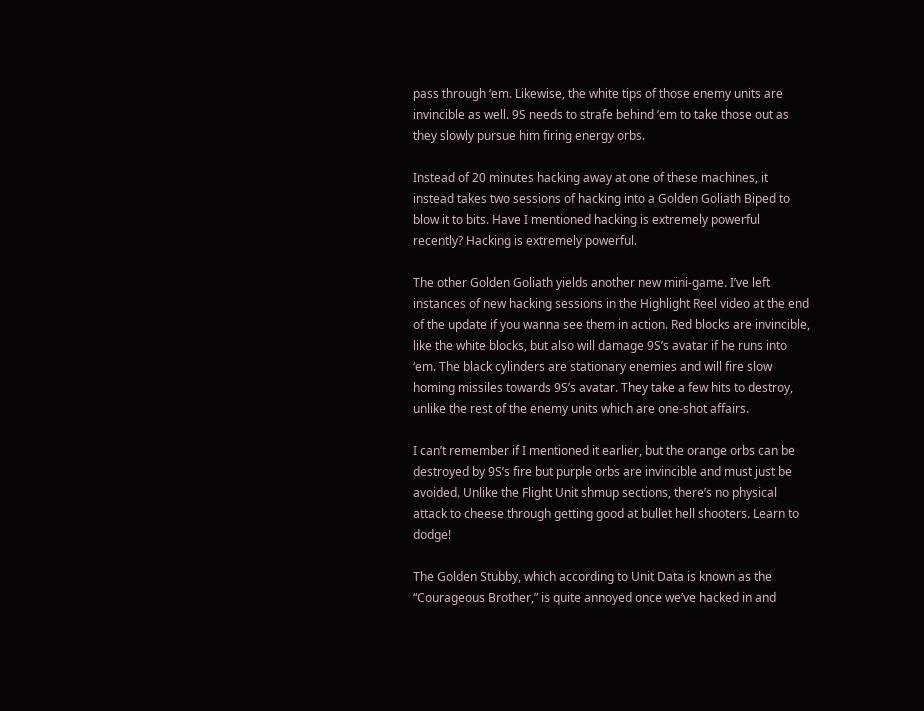pass through ‘em. Likewise, the white tips of those enemy units are invincible as well. 9S needs to strafe behind ‘em to take those out as they slowly pursue him firing energy orbs.

Instead of 20 minutes hacking away at one of these machines, it instead takes two sessions of hacking into a Golden Goliath Biped to blow it to bits. Have I mentioned hacking is extremely powerful recently? Hacking is extremely powerful.

The other Golden Goliath yields another new mini-game. I’ve left instances of new hacking sessions in the Highlight Reel video at the end of the update if you wanna see them in action. Red blocks are invincible, like the white blocks, but also will damage 9S’s avatar if he runs into ‘em. The black cylinders are stationary enemies and will fire slow homing missiles towards 9S’s avatar. They take a few hits to destroy, unlike the rest of the enemy units which are one-shot affairs.

I can’t remember if I mentioned it earlier, but the orange orbs can be destroyed by 9S’s fire but purple orbs are invincible and must just be avoided. Unlike the Flight Unit shmup sections, there’s no physical attack to cheese through getting good at bullet hell shooters. Learn to dodge!

The Golden Stubby, which according to Unit Data is known as the “Courageous Brother,” is quite annoyed once we’ve hacked in and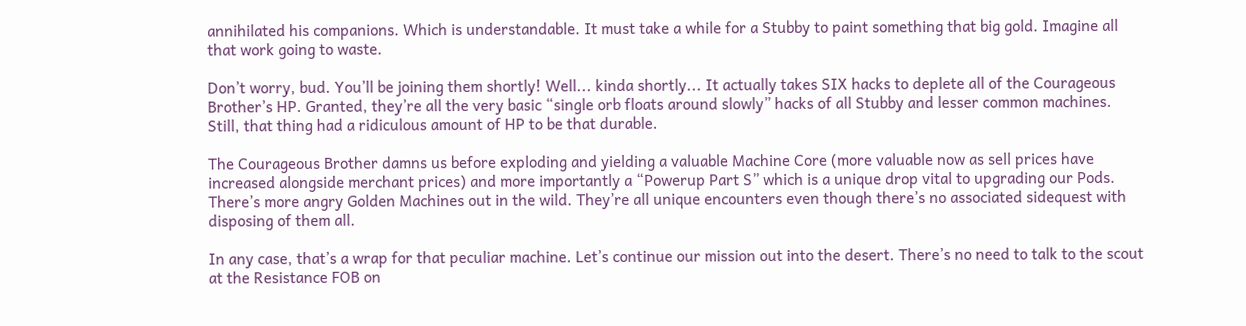annihilated his companions. Which is understandable. It must take a while for a Stubby to paint something that big gold. Imagine all that work going to waste.

Don’t worry, bud. You’ll be joining them shortly! Well... kinda shortly... It actually takes SIX hacks to deplete all of the Courageous Brother’s HP. Granted, they’re all the very basic “single orb floats around slowly” hacks of all Stubby and lesser common machines. Still, that thing had a ridiculous amount of HP to be that durable.

The Courageous Brother damns us before exploding and yielding a valuable Machine Core (more valuable now as sell prices have increased alongside merchant prices) and more importantly a “Powerup Part S” which is a unique drop vital to upgrading our Pods. There’s more angry Golden Machines out in the wild. They’re all unique encounters even though there’s no associated sidequest with disposing of them all.

In any case, that’s a wrap for that peculiar machine. Let’s continue our mission out into the desert. There’s no need to talk to the scout at the Resistance FOB on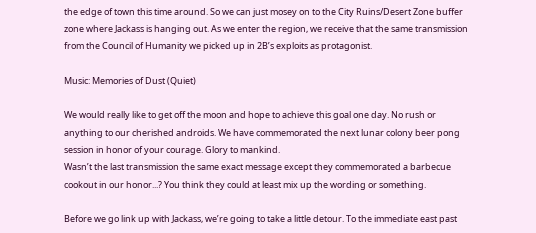the edge of town this time around. So we can just mosey on to the City Ruins/Desert Zone buffer zone where Jackass is hanging out. As we enter the region, we receive that the same transmission from the Council of Humanity we picked up in 2B’s exploits as protagonist.

Music: Memories of Dust (Quiet)

We would really like to get off the moon and hope to achieve this goal one day. No rush or anything to our cherished androids. We have commemorated the next lunar colony beer pong session in honor of your courage. Glory to mankind.
Wasn’t the last transmission the same exact message except they commemorated a barbecue cookout in our honor...? You think they could at least mix up the wording or something.

Before we go link up with Jackass, we’re going to take a little detour. To the immediate east past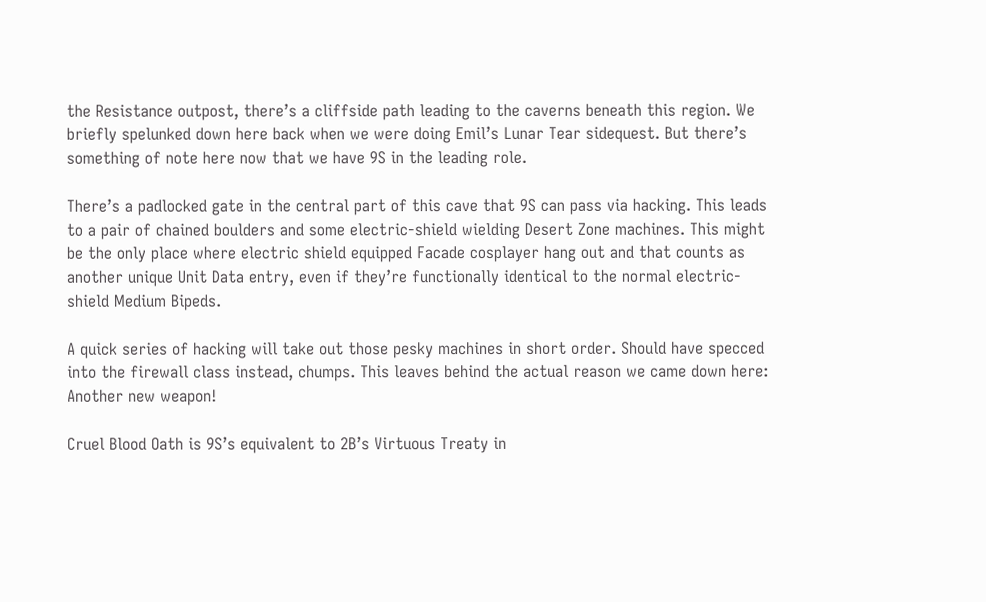the Resistance outpost, there’s a cliffside path leading to the caverns beneath this region. We briefly spelunked down here back when we were doing Emil’s Lunar Tear sidequest. But there’s something of note here now that we have 9S in the leading role.

There’s a padlocked gate in the central part of this cave that 9S can pass via hacking. This leads to a pair of chained boulders and some electric-shield wielding Desert Zone machines. This might be the only place where electric shield equipped Facade cosplayer hang out and that counts as another unique Unit Data entry, even if they’re functionally identical to the normal electric-shield Medium Bipeds.

A quick series of hacking will take out those pesky machines in short order. Should have specced into the firewall class instead, chumps. This leaves behind the actual reason we came down here: Another new weapon!

Cruel Blood Oath is 9S’s equivalent to 2B’s Virtuous Treaty in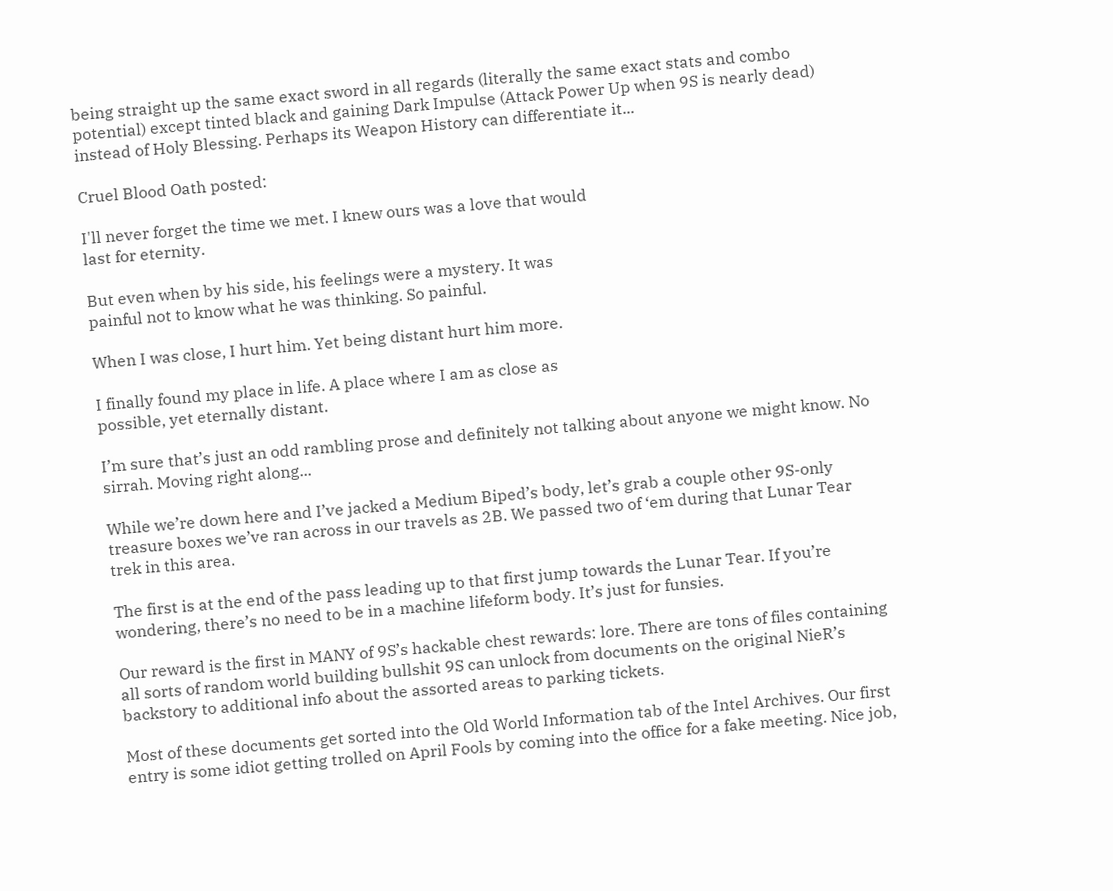being straight up the same exact sword in all regards (literally the same exact stats and combo potential) except tinted black and gaining Dark Impulse (Attack Power Up when 9S is nearly dead) instead of Holy Blessing. Perhaps its Weapon History can differentiate it...

Cruel Blood Oath posted:

I'll never forget the time we met. I knew ours was a love that would
last for eternity.

But even when by his side, his feelings were a mystery. It was
painful not to know what he was thinking. So painful.

When I was close, I hurt him. Yet being distant hurt him more.

I finally found my place in life. A place where I am as close as
possible, yet eternally distant.

I’m sure that’s just an odd rambling prose and definitely not talking about anyone we might know. No sirrah. Moving right along...

While we’re down here and I’ve jacked a Medium Biped’s body, let’s grab a couple other 9S-only treasure boxes we’ve ran across in our travels as 2B. We passed two of ‘em during that Lunar Tear trek in this area.

The first is at the end of the pass leading up to that first jump towards the Lunar Tear. If you’re wondering, there’s no need to be in a machine lifeform body. It’s just for funsies.

Our reward is the first in MANY of 9S’s hackable chest rewards: lore. There are tons of files containing all sorts of random world building bullshit 9S can unlock from documents on the original NieR’s backstory to additional info about the assorted areas to parking tickets.

Most of these documents get sorted into the Old World Information tab of the Intel Archives. Our first entry is some idiot getting trolled on April Fools by coming into the office for a fake meeting. Nice job,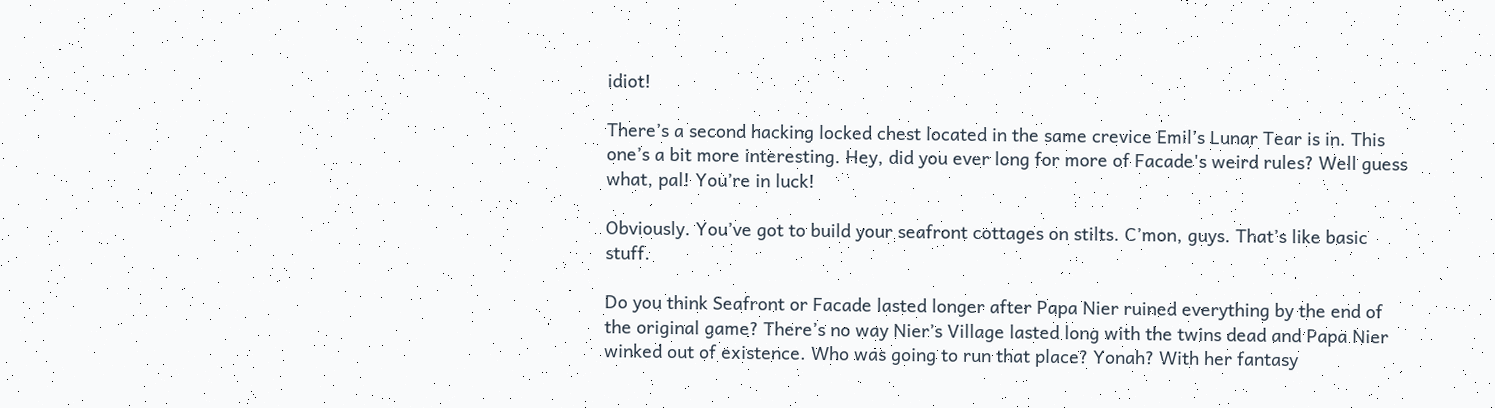idiot!

There’s a second hacking locked chest located in the same crevice Emil’s Lunar Tear is in. This one’s a bit more interesting. Hey, did you ever long for more of Facade's weird rules? Well guess what, pal! You’re in luck!

Obviously. You’ve got to build your seafront cottages on stilts. C’mon, guys. That’s like basic stuff.

Do you think Seafront or Facade lasted longer after Papa Nier ruined everything by the end of the original game? There’s no way Nier’s Village lasted long with the twins dead and Papa Nier winked out of existence. Who was going to run that place? Yonah? With her fantasy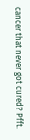cancer that never got cured? Pfft.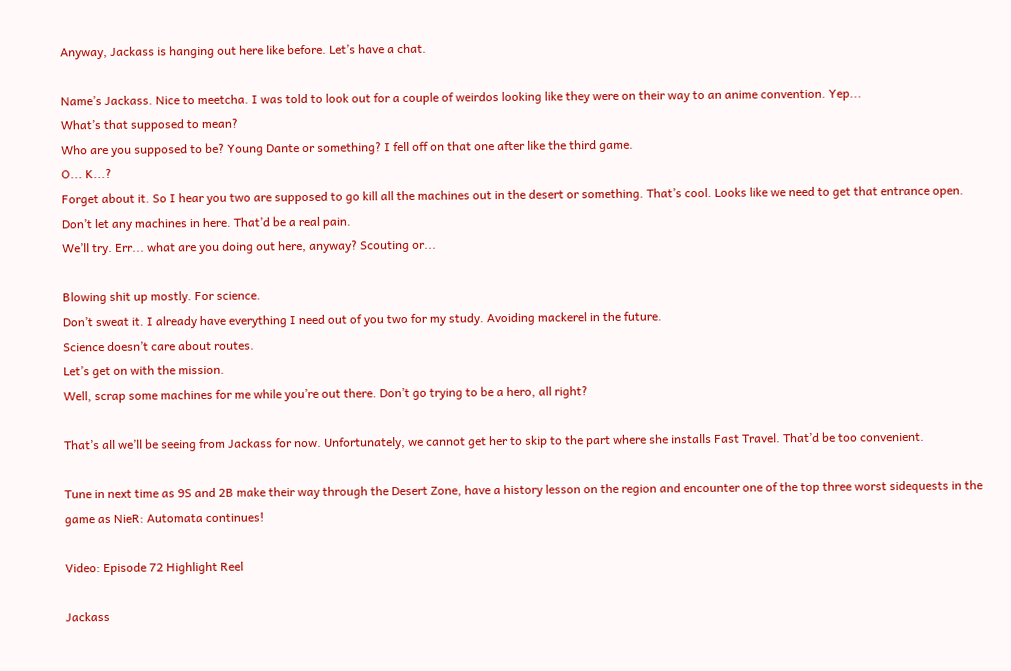Anyway, Jackass is hanging out here like before. Let’s have a chat.

Name’s Jackass. Nice to meetcha. I was told to look out for a couple of weirdos looking like they were on their way to an anime convention. Yep...
What’s that supposed to mean?
Who are you supposed to be? Young Dante or something? I fell off on that one after like the third game.
O... K...?
Forget about it. So I hear you two are supposed to go kill all the machines out in the desert or something. That’s cool. Looks like we need to get that entrance open. Don’t let any machines in here. That’d be a real pain.
We’ll try. Err... what are you doing out here, anyway? Scouting or...

Blowing shit up mostly. For science.
Don’t sweat it. I already have everything I need out of you two for my study. Avoiding mackerel in the future.
Science doesn’t care about routes.
Let’s get on with the mission.
Well, scrap some machines for me while you’re out there. Don’t go trying to be a hero, all right?

That’s all we’ll be seeing from Jackass for now. Unfortunately, we cannot get her to skip to the part where she installs Fast Travel. That’d be too convenient.

Tune in next time as 9S and 2B make their way through the Desert Zone, have a history lesson on the region and encounter one of the top three worst sidequests in the game as NieR: Automata continues!

Video: Episode 72 Highlight Reel

Jackass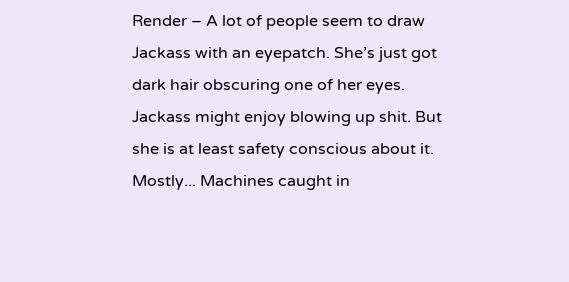Render – A lot of people seem to draw Jackass with an eyepatch. She’s just got dark hair obscuring one of her eyes. Jackass might enjoy blowing up shit. But she is at least safety conscious about it. Mostly... Machines caught in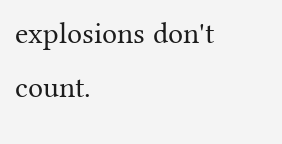explosions don't count.